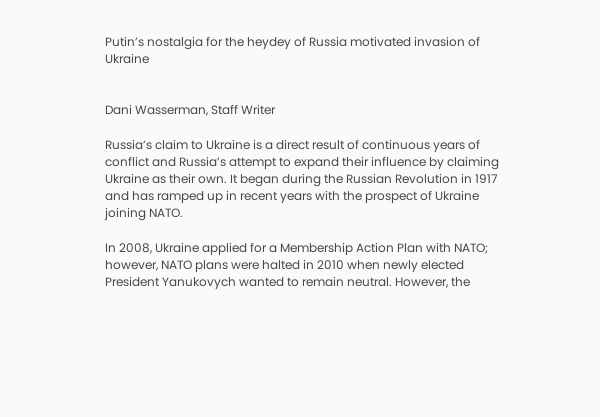Putin’s nostalgia for the heydey of Russia motivated invasion of Ukraine


Dani Wasserman, Staff Writer

Russia’s claim to Ukraine is a direct result of continuous years of conflict and Russia’s attempt to expand their influence by claiming Ukraine as their own. It began during the Russian Revolution in 1917 and has ramped up in recent years with the prospect of Ukraine joining NATO.

In 2008, Ukraine applied for a Membership Action Plan with NATO; however, NATO plans were halted in 2010 when newly elected President Yanukovych wanted to remain neutral. However, the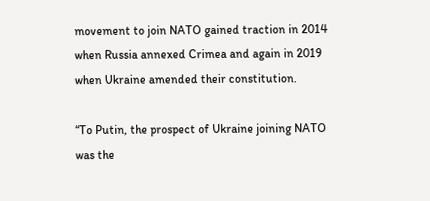movement to join NATO gained traction in 2014 when Russia annexed Crimea and again in 2019 when Ukraine amended their constitution.

“To Putin, the prospect of Ukraine joining NATO was the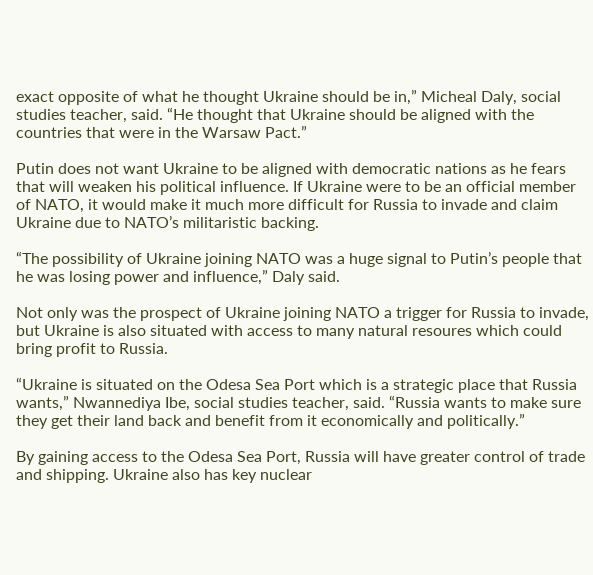exact opposite of what he thought Ukraine should be in,” Micheal Daly, social studies teacher, said. “He thought that Ukraine should be aligned with the countries that were in the Warsaw Pact.”

Putin does not want Ukraine to be aligned with democratic nations as he fears that will weaken his political influence. If Ukraine were to be an official member of NATO, it would make it much more difficult for Russia to invade and claim Ukraine due to NATO’s militaristic backing.

“The possibility of Ukraine joining NATO was a huge signal to Putin’s people that he was losing power and influence,” Daly said.

Not only was the prospect of Ukraine joining NATO a trigger for Russia to invade, but Ukraine is also situated with access to many natural resoures which could bring profit to Russia.

“Ukraine is situated on the Odesa Sea Port which is a strategic place that Russia wants,” Nwannediya Ibe, social studies teacher, said. “Russia wants to make sure they get their land back and benefit from it economically and politically.”

By gaining access to the Odesa Sea Port, Russia will have greater control of trade and shipping. Ukraine also has key nuclear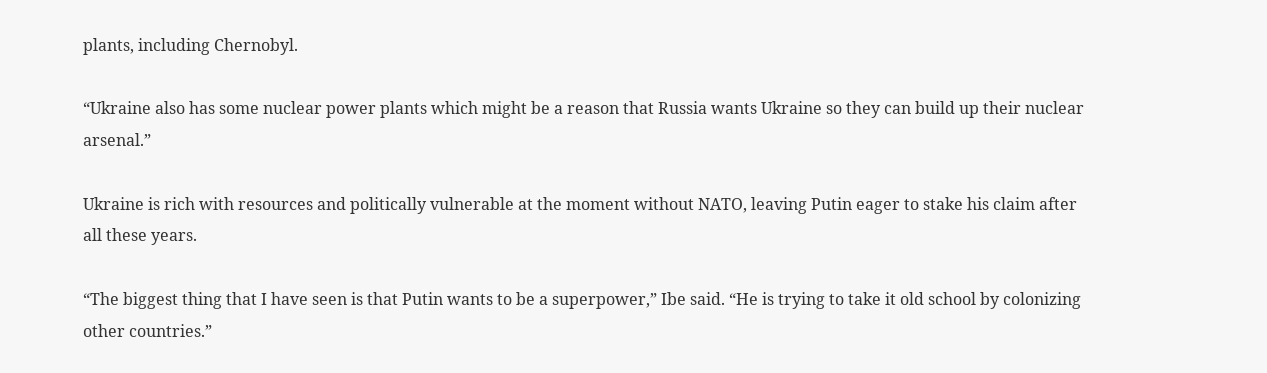plants, including Chernobyl.

“Ukraine also has some nuclear power plants which might be a reason that Russia wants Ukraine so they can build up their nuclear arsenal.”

Ukraine is rich with resources and politically vulnerable at the moment without NATO, leaving Putin eager to stake his claim after all these years.

“The biggest thing that I have seen is that Putin wants to be a superpower,” Ibe said. “He is trying to take it old school by colonizing other countries.”